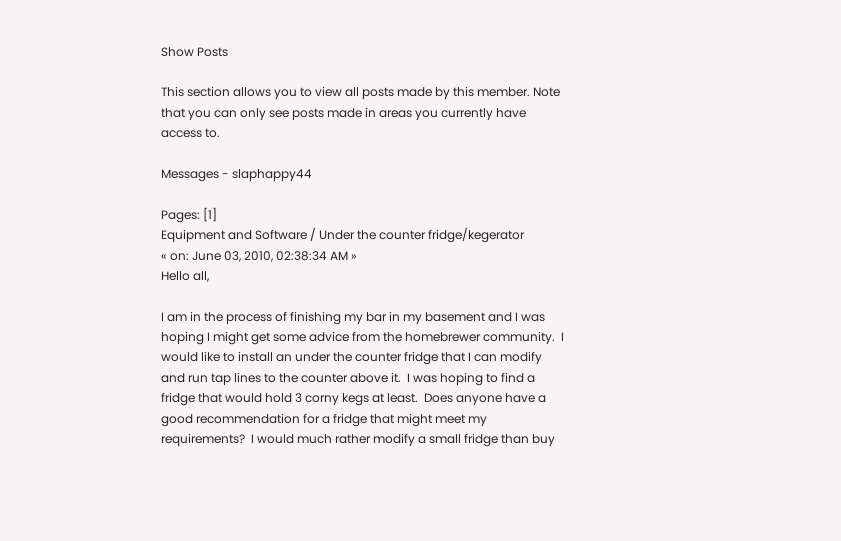Show Posts

This section allows you to view all posts made by this member. Note that you can only see posts made in areas you currently have access to.

Messages - slaphappy44

Pages: [1]
Equipment and Software / Under the counter fridge/kegerator
« on: June 03, 2010, 02:38:34 AM »
Hello all,

I am in the process of finishing my bar in my basement and I was hoping I might get some advice from the homebrewer community.  I would like to install an under the counter fridge that I can modify and run tap lines to the counter above it.  I was hoping to find a fridge that would hold 3 corny kegs at least.  Does anyone have a good recommendation for a fridge that might meet my requirements?  I would much rather modify a small fridge than buy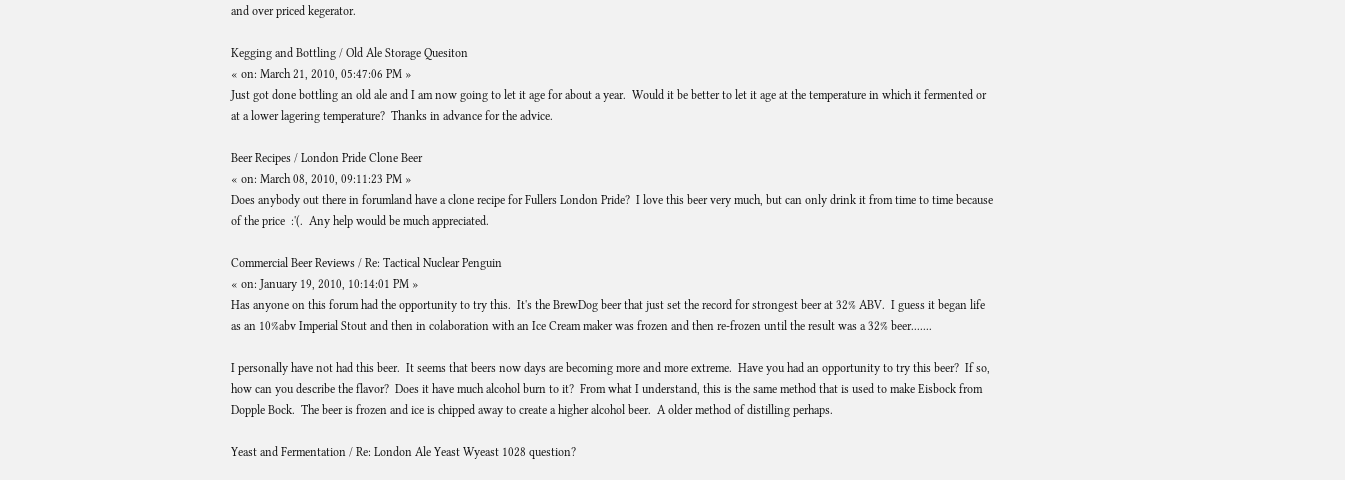and over priced kegerator.

Kegging and Bottling / Old Ale Storage Quesiton
« on: March 21, 2010, 05:47:06 PM »
Just got done bottling an old ale and I am now going to let it age for about a year.  Would it be better to let it age at the temperature in which it fermented or at a lower lagering temperature?  Thanks in advance for the advice.

Beer Recipes / London Pride Clone Beer
« on: March 08, 2010, 09:11:23 PM »
Does anybody out there in forumland have a clone recipe for Fullers London Pride?  I love this beer very much, but can only drink it from time to time because of the price  :'(.  Any help would be much appreciated.

Commercial Beer Reviews / Re: Tactical Nuclear Penguin
« on: January 19, 2010, 10:14:01 PM »
Has anyone on this forum had the opportunity to try this.  It's the BrewDog beer that just set the record for strongest beer at 32% ABV.  I guess it began life as an 10%abv Imperial Stout and then in colaboration with an Ice Cream maker was frozen and then re-frozen until the result was a 32% beer.......

I personally have not had this beer.  It seems that beers now days are becoming more and more extreme.  Have you had an opportunity to try this beer?  If so, how can you describe the flavor?  Does it have much alcohol burn to it?  From what I understand, this is the same method that is used to make Eisbock from Dopple Bock.  The beer is frozen and ice is chipped away to create a higher alcohol beer.  A older method of distilling perhaps.

Yeast and Fermentation / Re: London Ale Yeast Wyeast 1028 question?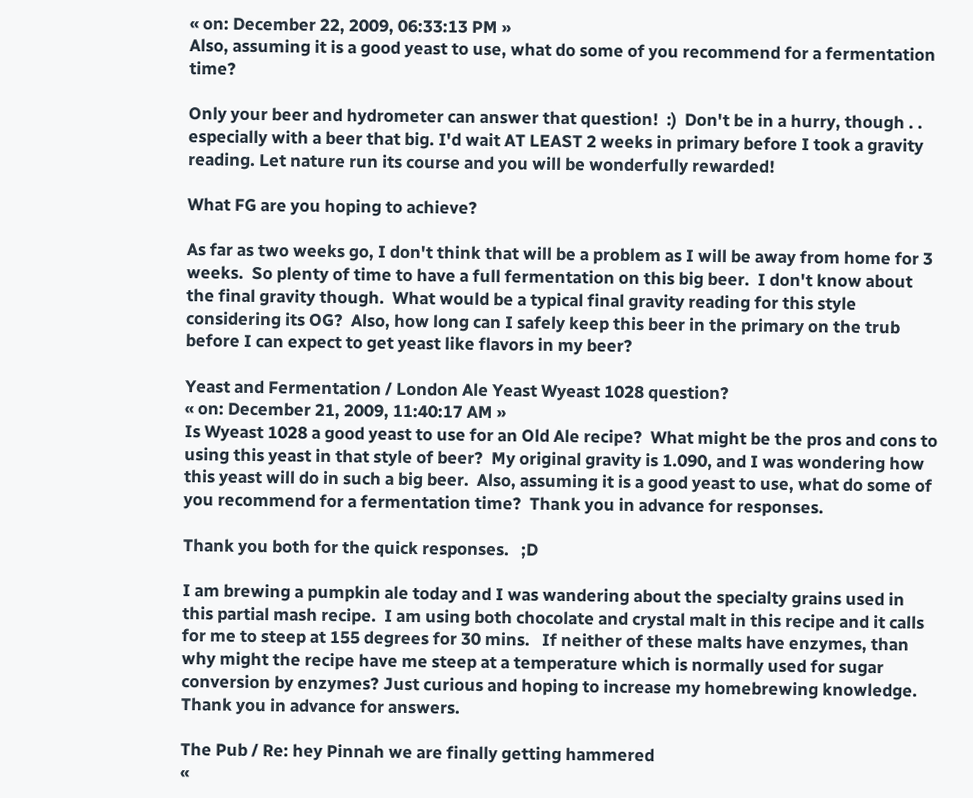« on: December 22, 2009, 06:33:13 PM »
Also, assuming it is a good yeast to use, what do some of you recommend for a fermentation time?

Only your beer and hydrometer can answer that question!  :)  Don't be in a hurry, though . . especially with a beer that big. I'd wait AT LEAST 2 weeks in primary before I took a gravity reading. Let nature run its course and you will be wonderfully rewarded!

What FG are you hoping to achieve?

As far as two weeks go, I don't think that will be a problem as I will be away from home for 3 weeks.  So plenty of time to have a full fermentation on this big beer.  I don't know about the final gravity though.  What would be a typical final gravity reading for this style considering its OG?  Also, how long can I safely keep this beer in the primary on the trub before I can expect to get yeast like flavors in my beer?

Yeast and Fermentation / London Ale Yeast Wyeast 1028 question?
« on: December 21, 2009, 11:40:17 AM »
Is Wyeast 1028 a good yeast to use for an Old Ale recipe?  What might be the pros and cons to using this yeast in that style of beer?  My original gravity is 1.090, and I was wondering how this yeast will do in such a big beer.  Also, assuming it is a good yeast to use, what do some of you recommend for a fermentation time?  Thank you in advance for responses.

Thank you both for the quick responses.   ;D

I am brewing a pumpkin ale today and I was wandering about the specialty grains used in this partial mash recipe.  I am using both chocolate and crystal malt in this recipe and it calls for me to steep at 155 degrees for 30 mins.   If neither of these malts have enzymes, than why might the recipe have me steep at a temperature which is normally used for sugar conversion by enzymes? Just curious and hoping to increase my homebrewing knowledge.  Thank you in advance for answers.

The Pub / Re: hey Pinnah we are finally getting hammered
«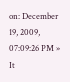on: December 19, 2009, 07:09:26 PM »
It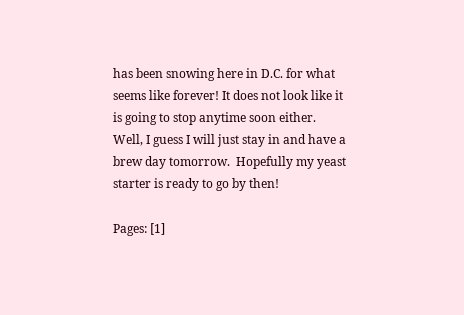has been snowing here in D.C. for what seems like forever! It does not look like it is going to stop anytime soon either.  Well, I guess I will just stay in and have a brew day tomorrow.  Hopefully my yeast starter is ready to go by then!

Pages: [1]